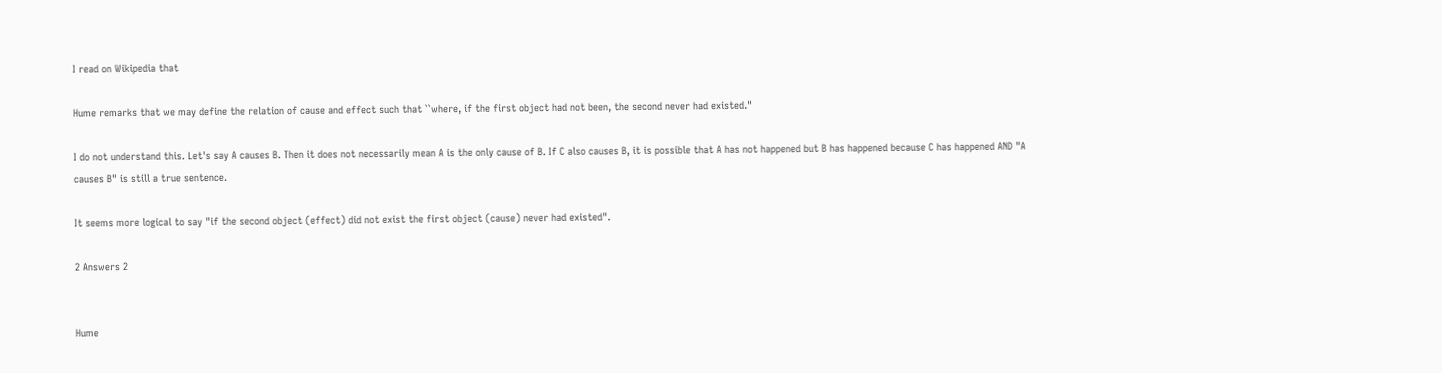I read on Wikipedia that

Hume remarks that we may define the relation of cause and effect such that ``where, if the first object had not been, the second never had existed."

I do not understand this. Let's say A causes B. Then it does not necessarily mean A is the only cause of B. If C also causes B, it is possible that A has not happened but B has happened because C has happened AND "A causes B" is still a true sentence.

It seems more logical to say "if the second object (effect) did not exist the first object (cause) never had existed".

2 Answers 2


Hume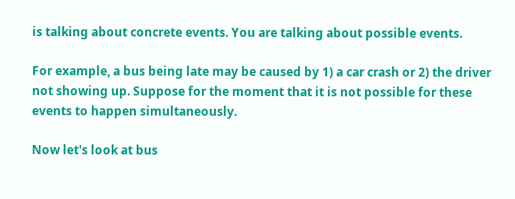is talking about concrete events. You are talking about possible events.

For example, a bus being late may be caused by 1) a car crash or 2) the driver not showing up. Suppose for the moment that it is not possible for these events to happen simultaneously.

Now let's look at bus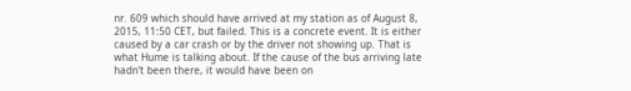nr. 609 which should have arrived at my station as of August 8, 2015, 11:50 CET, but failed. This is a concrete event. It is either caused by a car crash or by the driver not showing up. That is what Hume is talking about. If the cause of the bus arriving late hadn't been there, it would have been on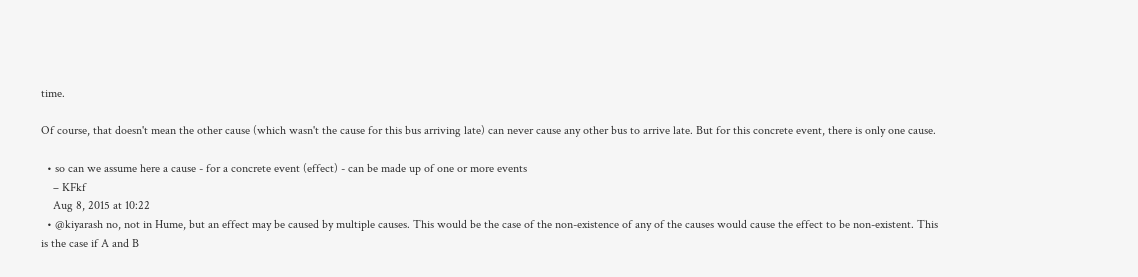time.

Of course, that doesn't mean the other cause (which wasn't the cause for this bus arriving late) can never cause any other bus to arrive late. But for this concrete event, there is only one cause.

  • so can we assume here a cause - for a concrete event (effect) - can be made up of one or more events
    – KFkf
    Aug 8, 2015 at 10:22
  • @kiyarash no, not in Hume, but an effect may be caused by multiple causes. This would be the case of the non-existence of any of the causes would cause the effect to be non-existent. This is the case if A and B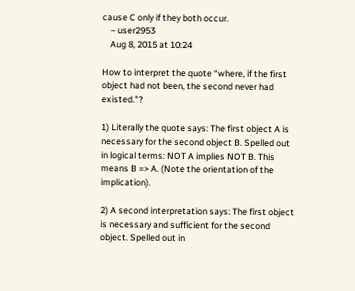cause C only if they both occur.
    – user2953
    Aug 8, 2015 at 10:24

How to interpret the quote “where, if the first object had not been, the second never had existed."?

1) Literally the quote says: The first object A is necessary for the second object B. Spelled out in logical terms: NOT A implies NOT B. This means B => A. (Note the orientation of the implication).

2) A second interpretation says: The first object is necessary and sufficient for the second object. Spelled out in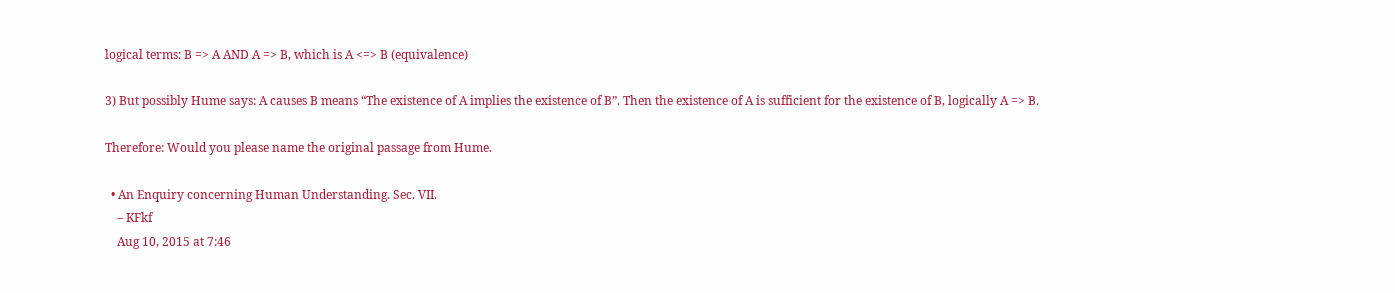logical terms: B => A AND A => B, which is A <=> B (equivalence)

3) But possibly Hume says: A causes B means “The existence of A implies the existence of B”. Then the existence of A is sufficient for the existence of B, logically A => B.

Therefore: Would you please name the original passage from Hume.

  • An Enquiry concerning Human Understanding. Sec. VII.
    – KFkf
    Aug 10, 2015 at 7:46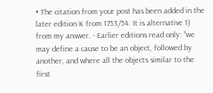• The citation from your post has been added in the later edition K from 1753/54. It is alternative 1) from my answer. - Earlier editions read only: "we may define a cause to be an object, followed by another, and where all the objects similar to the first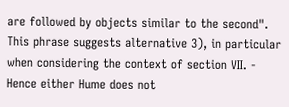are followed by objects similar to the second". This phrase suggests alternative 3), in particular when considering the context of section VII. - Hence either Hume does not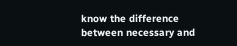know the difference between necessary and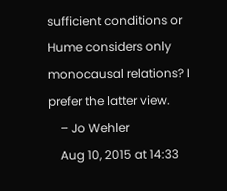sufficient conditions or Hume considers only monocausal relations? I prefer the latter view.
    – Jo Wehler
    Aug 10, 2015 at 14:33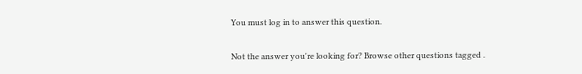You must log in to answer this question.

Not the answer you're looking for? Browse other questions tagged .